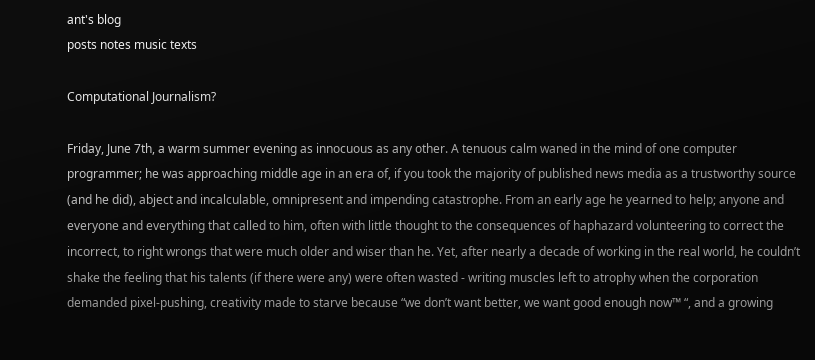ant's blog
posts notes music texts

Computational Journalism?

Friday, June 7th, a warm summer evening as innocuous as any other. A tenuous calm waned in the mind of one computer programmer; he was approaching middle age in an era of, if you took the majority of published news media as a trustworthy source (and he did), abject and incalculable, omnipresent and impending catastrophe. From an early age he yearned to help; anyone and everyone and everything that called to him, often with little thought to the consequences of haphazard volunteering to correct the incorrect, to right wrongs that were much older and wiser than he. Yet, after nearly a decade of working in the real world, he couldn’t shake the feeling that his talents (if there were any) were often wasted - writing muscles left to atrophy when the corporation demanded pixel-pushing, creativity made to starve because “we don’t want better, we want good enough now™ “, and a growing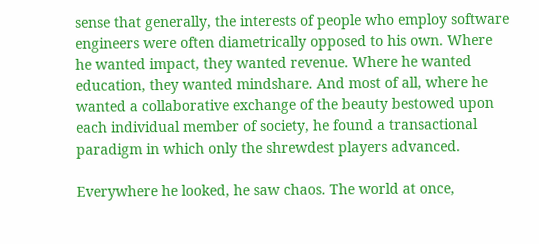sense that generally, the interests of people who employ software engineers were often diametrically opposed to his own. Where he wanted impact, they wanted revenue. Where he wanted education, they wanted mindshare. And most of all, where he wanted a collaborative exchange of the beauty bestowed upon each individual member of society, he found a transactional paradigm in which only the shrewdest players advanced.

Everywhere he looked, he saw chaos. The world at once,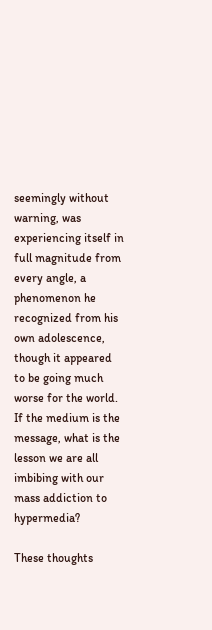seemingly without warning, was experiencing itself in full magnitude from every angle, a phenomenon he recognized from his own adolescence, though it appeared to be going much worse for the world. If the medium is the message, what is the lesson we are all imbibing with our mass addiction to hypermedia?

These thoughts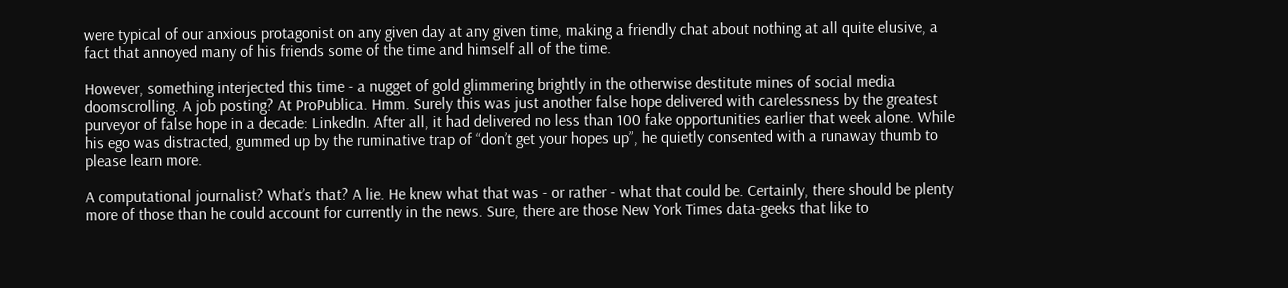were typical of our anxious protagonist on any given day at any given time, making a friendly chat about nothing at all quite elusive, a fact that annoyed many of his friends some of the time and himself all of the time.

However, something interjected this time - a nugget of gold glimmering brightly in the otherwise destitute mines of social media doomscrolling. A job posting? At ProPublica. Hmm. Surely this was just another false hope delivered with carelessness by the greatest purveyor of false hope in a decade: LinkedIn. After all, it had delivered no less than 100 fake opportunities earlier that week alone. While his ego was distracted, gummed up by the ruminative trap of “don’t get your hopes up”, he quietly consented with a runaway thumb to please learn more.

A computational journalist? What’s that? A lie. He knew what that was - or rather - what that could be. Certainly, there should be plenty more of those than he could account for currently in the news. Sure, there are those New York Times data-geeks that like to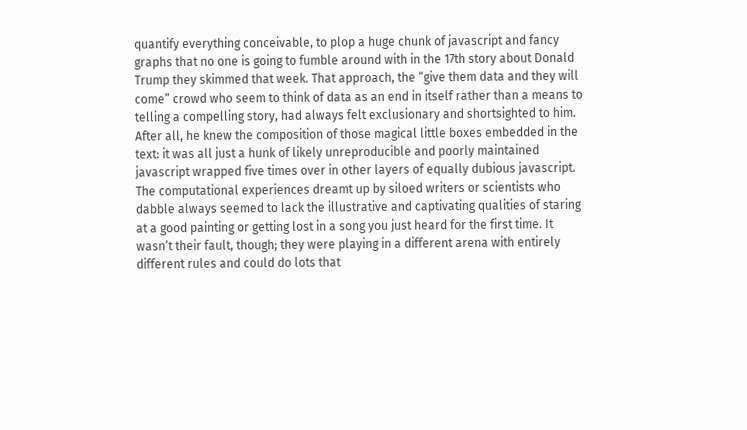quantify everything conceivable, to plop a huge chunk of javascript and fancy graphs that no one is going to fumble around with in the 17th story about Donald Trump they skimmed that week. That approach, the “give them data and they will come” crowd who seem to think of data as an end in itself rather than a means to telling a compelling story, had always felt exclusionary and shortsighted to him. After all, he knew the composition of those magical little boxes embedded in the text: it was all just a hunk of likely unreproducible and poorly maintained javascript wrapped five times over in other layers of equally dubious javascript. The computational experiences dreamt up by siloed writers or scientists who dabble always seemed to lack the illustrative and captivating qualities of staring at a good painting or getting lost in a song you just heard for the first time. It wasn’t their fault, though; they were playing in a different arena with entirely different rules and could do lots that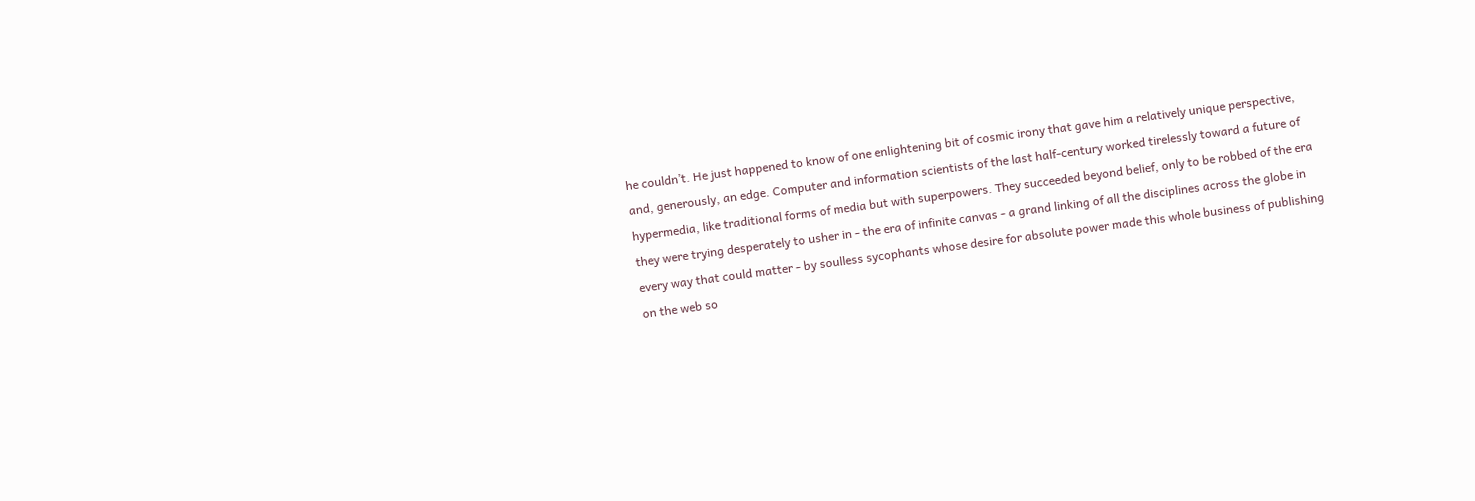he couldn’t. He just happened to know of one enlightening bit of cosmic irony that gave him a relatively unique perspective, and, generously, an edge. Computer and information scientists of the last half-century worked tirelessly toward a future of hypermedia, like traditional forms of media but with superpowers. They succeeded beyond belief, only to be robbed of the era they were trying desperately to usher in - the era of infinite canvas - a grand linking of all the disciplines across the globe in every way that could matter - by soulless sycophants whose desire for absolute power made this whole business of publishing on the web so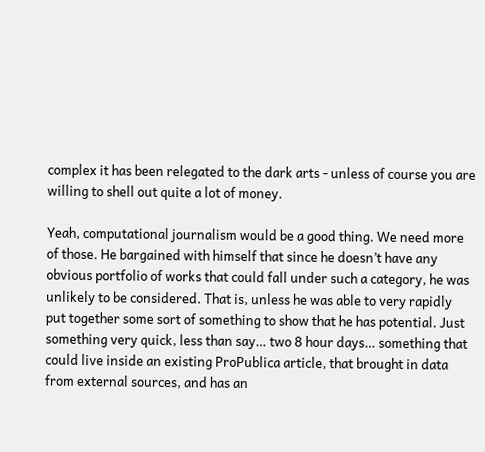complex it has been relegated to the dark arts - unless of course you are willing to shell out quite a lot of money.

Yeah, computational journalism would be a good thing. We need more of those. He bargained with himself that since he doesn’t have any obvious portfolio of works that could fall under such a category, he was unlikely to be considered. That is, unless he was able to very rapidly put together some sort of something to show that he has potential. Just something very quick, less than say… two 8 hour days… something that could live inside an existing ProPublica article, that brought in data from external sources, and has an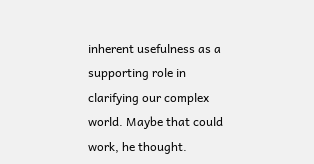inherent usefulness as a supporting role in clarifying our complex world. Maybe that could work, he thought.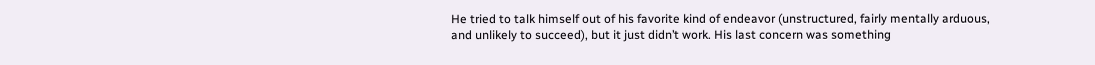He tried to talk himself out of his favorite kind of endeavor (unstructured, fairly mentally arduous, and unlikely to succeed), but it just didn’t work. His last concern was something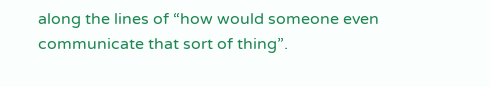along the lines of “how would someone even communicate that sort of thing”.